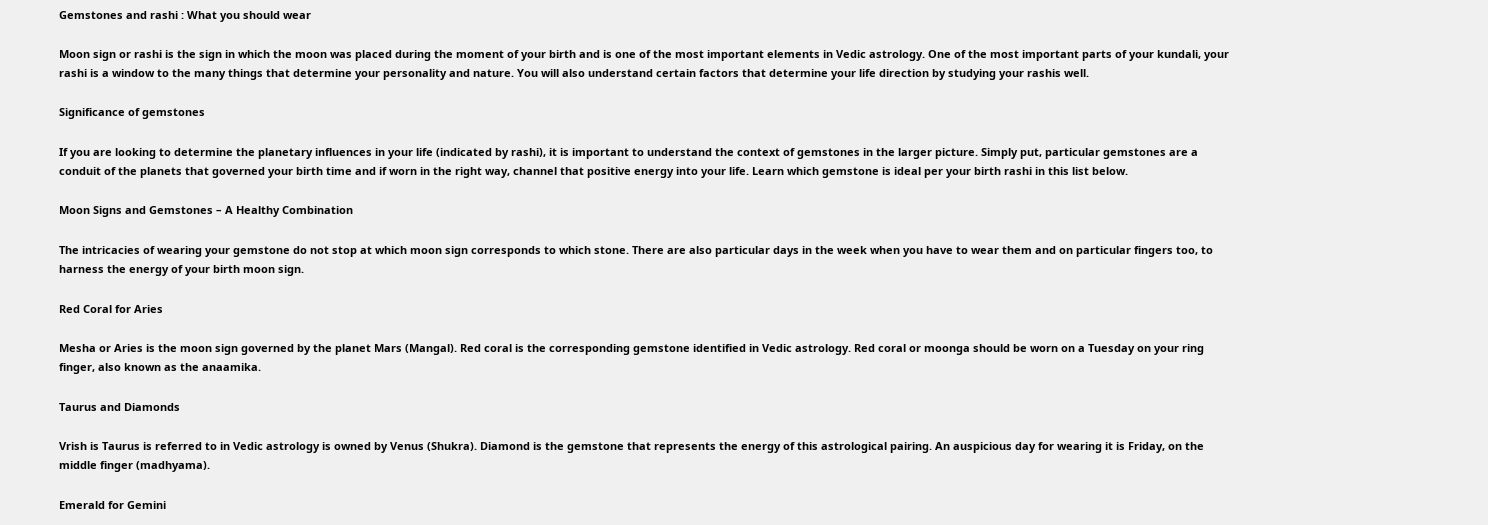Gemstones and rashi : What you should wear

Moon sign or rashi is the sign in which the moon was placed during the moment of your birth and is one of the most important elements in Vedic astrology. One of the most important parts of your kundali, your rashi is a window to the many things that determine your personality and nature. You will also understand certain factors that determine your life direction by studying your rashis well.

Significance of gemstones

If you are looking to determine the planetary influences in your life (indicated by rashi), it is important to understand the context of gemstones in the larger picture. Simply put, particular gemstones are a conduit of the planets that governed your birth time and if worn in the right way, channel that positive energy into your life. Learn which gemstone is ideal per your birth rashi in this list below.

Moon Signs and Gemstones – A Healthy Combination

The intricacies of wearing your gemstone do not stop at which moon sign corresponds to which stone. There are also particular days in the week when you have to wear them and on particular fingers too, to harness the energy of your birth moon sign.

Red Coral for Aries

Mesha or Aries is the moon sign governed by the planet Mars (Mangal). Red coral is the corresponding gemstone identified in Vedic astrology. Red coral or moonga should be worn on a Tuesday on your ring finger, also known as the anaamika.

Taurus and Diamonds

Vrish is Taurus is referred to in Vedic astrology is owned by Venus (Shukra). Diamond is the gemstone that represents the energy of this astrological pairing. An auspicious day for wearing it is Friday, on the middle finger (madhyama).

Emerald for Gemini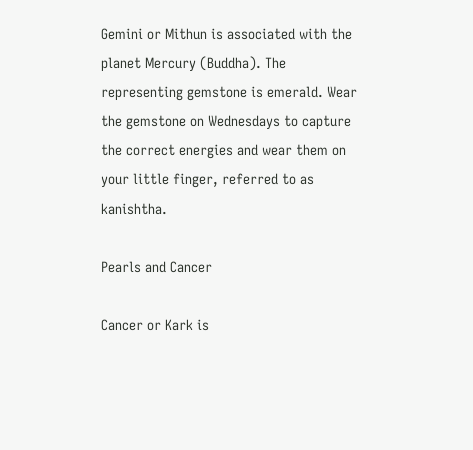Gemini or Mithun is associated with the planet Mercury (Buddha). The representing gemstone is emerald. Wear the gemstone on Wednesdays to capture the correct energies and wear them on your little finger, referred to as kanishtha.

Pearls and Cancer

Cancer or Kark is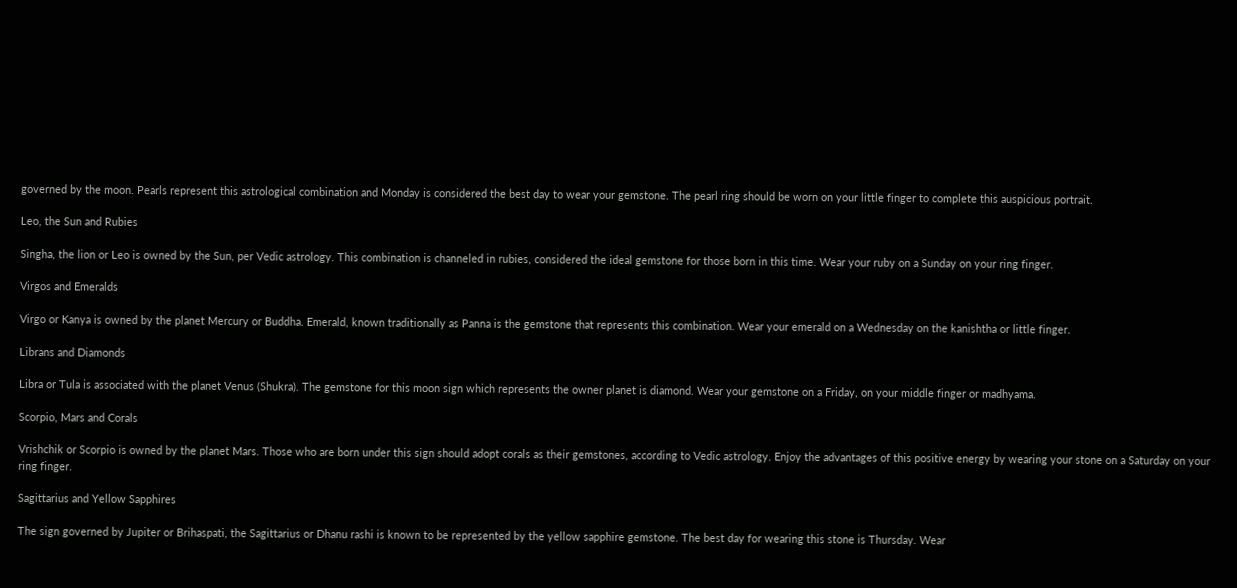governed by the moon. Pearls represent this astrological combination and Monday is considered the best day to wear your gemstone. The pearl ring should be worn on your little finger to complete this auspicious portrait.

Leo, the Sun and Rubies

Singha, the lion or Leo is owned by the Sun, per Vedic astrology. This combination is channeled in rubies, considered the ideal gemstone for those born in this time. Wear your ruby on a Sunday on your ring finger.

Virgos and Emeralds

Virgo or Kanya is owned by the planet Mercury or Buddha. Emerald, known traditionally as Panna is the gemstone that represents this combination. Wear your emerald on a Wednesday on the kanishtha or little finger.

Librans and Diamonds

Libra or Tula is associated with the planet Venus (Shukra). The gemstone for this moon sign which represents the owner planet is diamond. Wear your gemstone on a Friday, on your middle finger or madhyama.

Scorpio, Mars and Corals

Vrishchik or Scorpio is owned by the planet Mars. Those who are born under this sign should adopt corals as their gemstones, according to Vedic astrology. Enjoy the advantages of this positive energy by wearing your stone on a Saturday on your ring finger.

Sagittarius and Yellow Sapphires

The sign governed by Jupiter or Brihaspati, the Sagittarius or Dhanu rashi is known to be represented by the yellow sapphire gemstone. The best day for wearing this stone is Thursday. Wear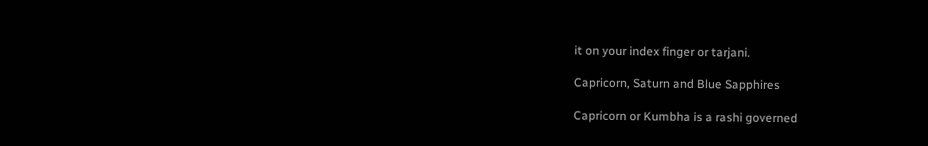it on your index finger or tarjani.

Capricorn, Saturn and Blue Sapphires

Capricorn or Kumbha is a rashi governed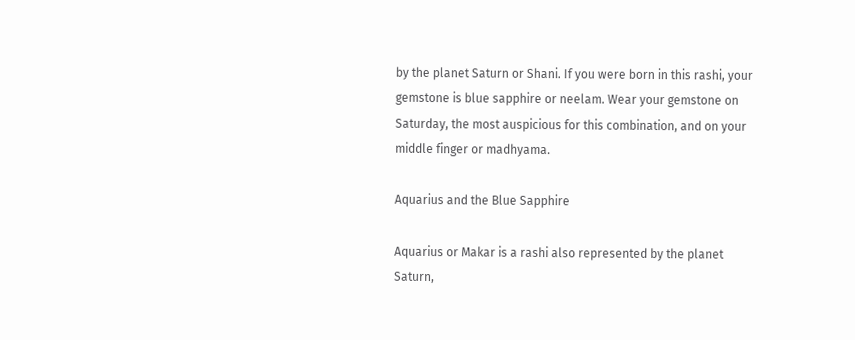by the planet Saturn or Shani. If you were born in this rashi, your gemstone is blue sapphire or neelam. Wear your gemstone on Saturday, the most auspicious for this combination, and on your middle finger or madhyama.

Aquarius and the Blue Sapphire

Aquarius or Makar is a rashi also represented by the planet Saturn,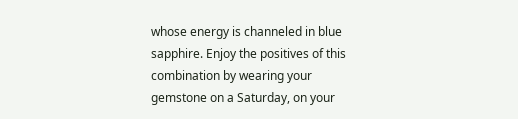whose energy is channeled in blue sapphire. Enjoy the positives of this combination by wearing your gemstone on a Saturday, on your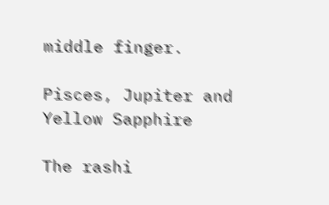middle finger.

Pisces, Jupiter and Yellow Sapphire

The rashi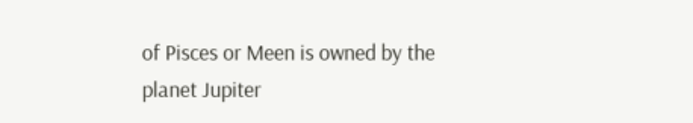of Pisces or Meen is owned by the planet Jupiter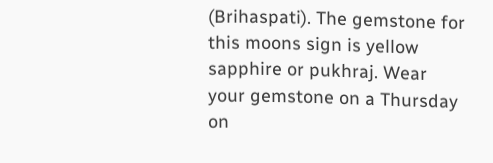(Brihaspati). The gemstone for this moons sign is yellow sapphire or pukhraj. Wear your gemstone on a Thursday on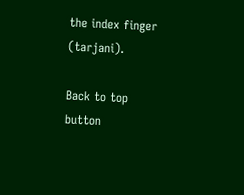the index finger (tarjani).

Back to top button